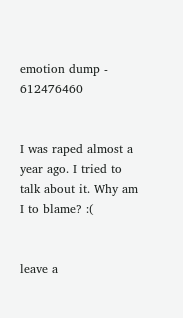emotion dump - 612476460


I was raped almost a year ago. I tried to talk about it. Why am I to blame? :(


leave a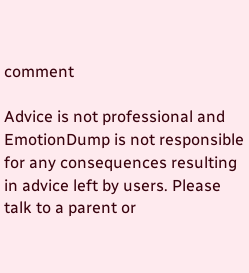comment

Advice is not professional and EmotionDump is not responsible for any consequences resulting in advice left by users. Please talk to a parent or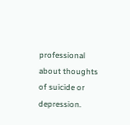professional about thoughts of suicide or depression.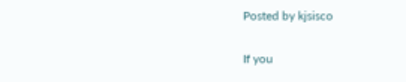Posted by kjsisco

If you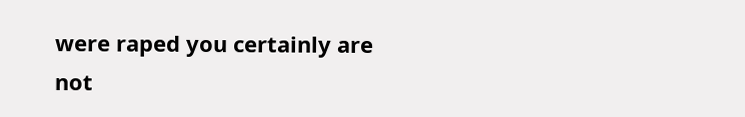were raped you certainly are not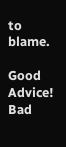to blame.

Good Advice!   Bad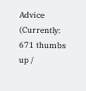Advice (Currently: 671 thumbs up /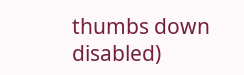thumbs down disabled)